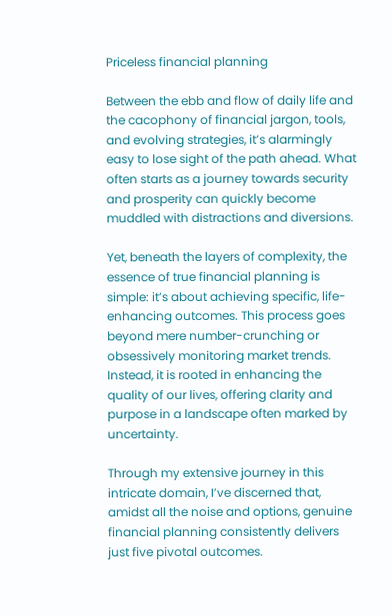Priceless financial planning

Between the ebb and flow of daily life and the cacophony of financial jargon, tools, and evolving strategies, it’s alarmingly easy to lose sight of the path ahead. What often starts as a journey towards security and prosperity can quickly become muddled with distractions and diversions.

Yet, beneath the layers of complexity, the essence of true financial planning is simple: it’s about achieving specific, life-enhancing outcomes. This process goes beyond mere number-crunching or obsessively monitoring market trends. Instead, it is rooted in enhancing the quality of our lives, offering clarity and purpose in a landscape often marked by uncertainty.

Through my extensive journey in this intricate domain, I’ve discerned that, amidst all the noise and options, genuine financial planning consistently delivers just five pivotal outcomes.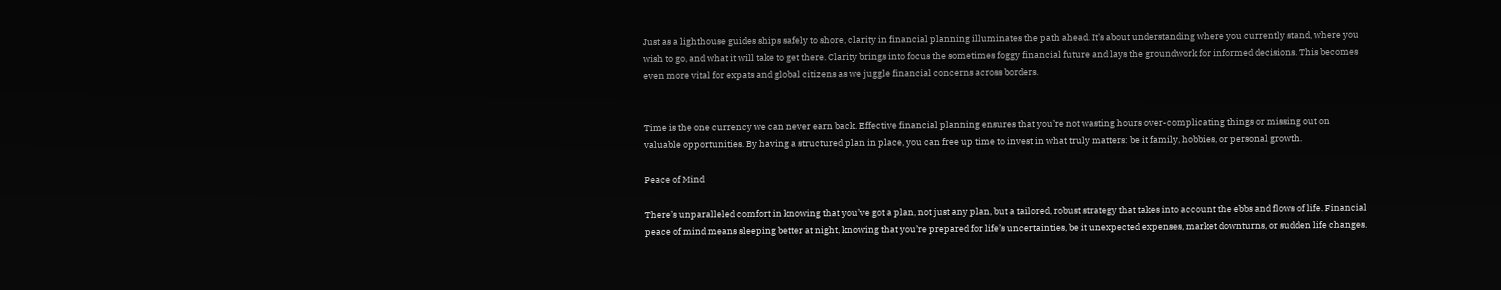Just as a lighthouse guides ships safely to shore, clarity in financial planning illuminates the path ahead. It’s about understanding where you currently stand, where you wish to go, and what it will take to get there. Clarity brings into focus the sometimes foggy financial future and lays the groundwork for informed decisions. This becomes even more vital for expats and global citizens as we juggle financial concerns across borders.


Time is the one currency we can never earn back. Effective financial planning ensures that you’re not wasting hours over-complicating things or missing out on valuable opportunities. By having a structured plan in place, you can free up time to invest in what truly matters: be it family, hobbies, or personal growth.

Peace of Mind

There’s unparalleled comfort in knowing that you’ve got a plan, not just any plan, but a tailored, robust strategy that takes into account the ebbs and flows of life. Financial peace of mind means sleeping better at night, knowing that you’re prepared for life’s uncertainties, be it unexpected expenses, market downturns, or sudden life changes.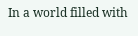In a world filled with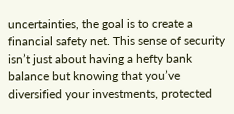uncertainties, the goal is to create a financial safety net. This sense of security isn’t just about having a hefty bank balance but knowing that you’ve diversified your investments, protected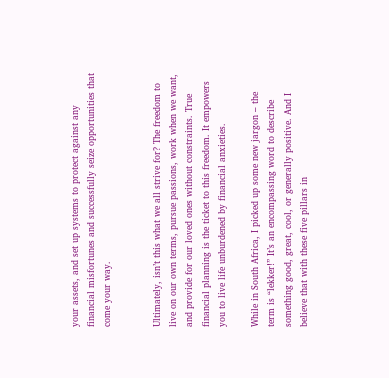your assets, and set up systems to protect against any financial misfortunes and successfully seize opportunities that come your way.


Ultimately, isn’t this what we all strive for? The freedom to live on our own terms, pursue passions, work when we want, and provide for our loved ones without constraints. True financial planning is the ticket to this freedom. It empowers you to live life unburdened by financial anxieties.

While in South Africa, I picked up some new jargon – the term is “lekker!” It’s an encompassing word to describe something good, great, cool, or generally positive. And I believe that with these five pillars in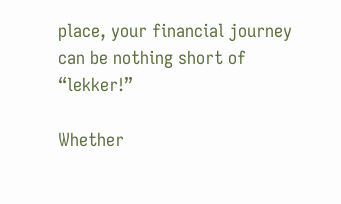place, your financial journey can be nothing short of “lekker!”

Whether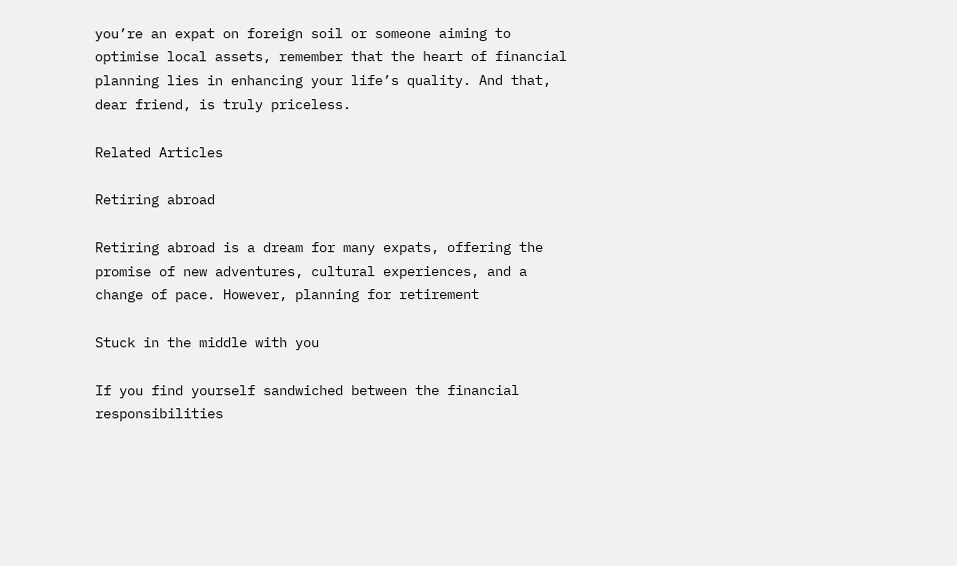you’re an expat on foreign soil or someone aiming to optimise local assets, remember that the heart of financial planning lies in enhancing your life’s quality. And that, dear friend, is truly priceless.

Related Articles

Retiring abroad

Retiring abroad is a dream for many expats, offering the promise of new adventures, cultural experiences, and a change of pace. However, planning for retirement

Stuck in the middle with you

If you find yourself sandwiched between the financial responsibilities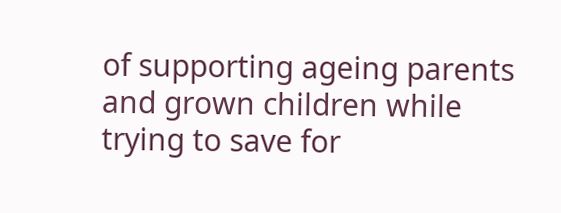of supporting ageing parents and grown children while trying to save for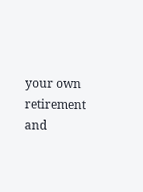your own retirement and